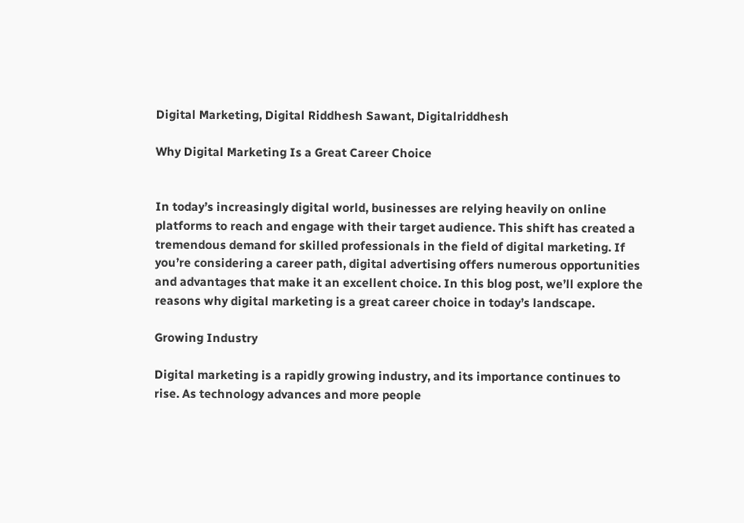Digital Marketing, Digital Riddhesh Sawant, Digitalriddhesh

Why Digital Marketing Is a Great Career Choice


In today’s increasingly digital world, businesses are relying heavily on online platforms to reach and engage with their target audience. This shift has created a tremendous demand for skilled professionals in the field of digital marketing. If you’re considering a career path, digital advertising offers numerous opportunities and advantages that make it an excellent choice. In this blog post, we’ll explore the reasons why digital marketing is a great career choice in today’s landscape.

Growing Industry

Digital marketing is a rapidly growing industry, and its importance continues to rise. As technology advances and more people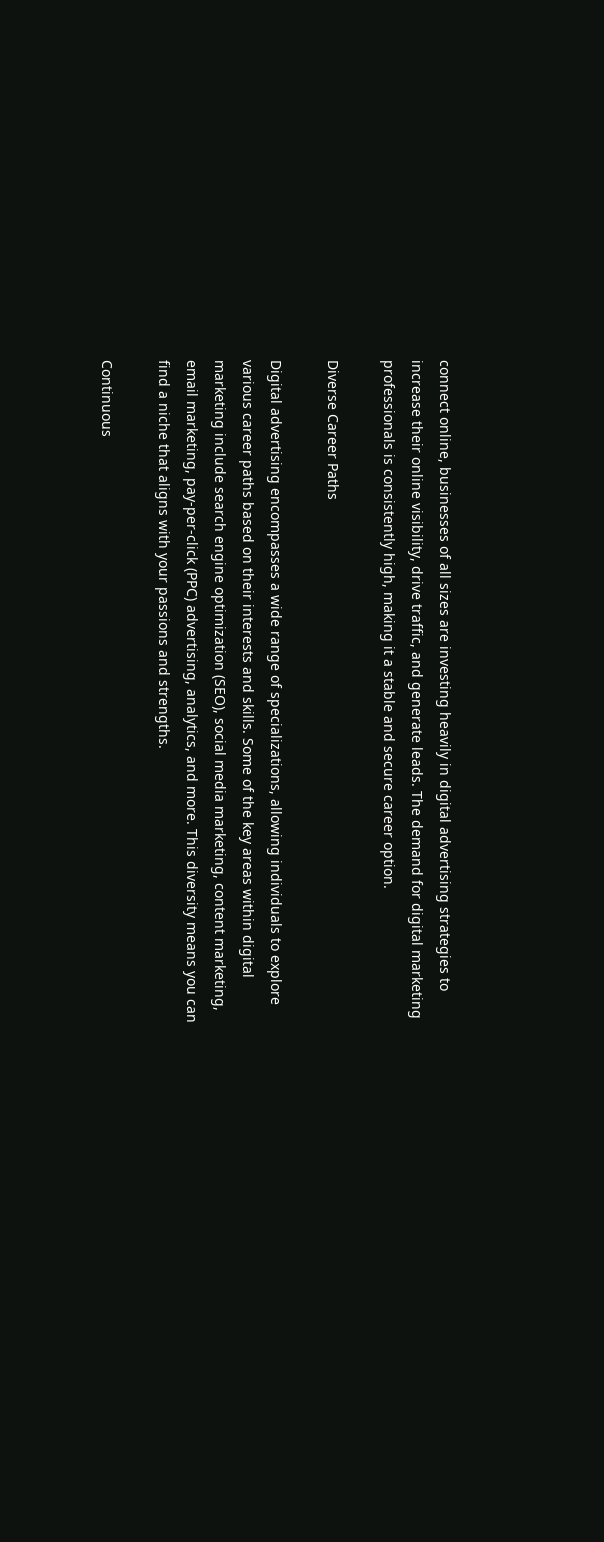connect online, businesses of all sizes are investing heavily in digital advertising strategies to increase their online visibility, drive traffic, and generate leads. The demand for digital marketing professionals is consistently high, making it a stable and secure career option.

Diverse Career Paths

Digital advertising encompasses a wide range of specializations, allowing individuals to explore various career paths based on their interests and skills. Some of the key areas within digital marketing include search engine optimization (SEO), social media marketing, content marketing, email marketing, pay-per-click (PPC) advertising, analytics, and more. This diversity means you can find a niche that aligns with your passions and strengths.

Continuous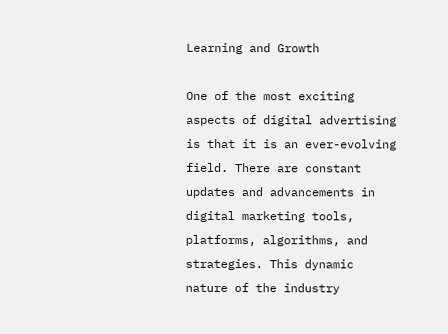Learning and Growth

One of the most exciting aspects of digital advertising is that it is an ever-evolving field. There are constant updates and advancements in digital marketing tools, platforms, algorithms, and strategies. This dynamic nature of the industry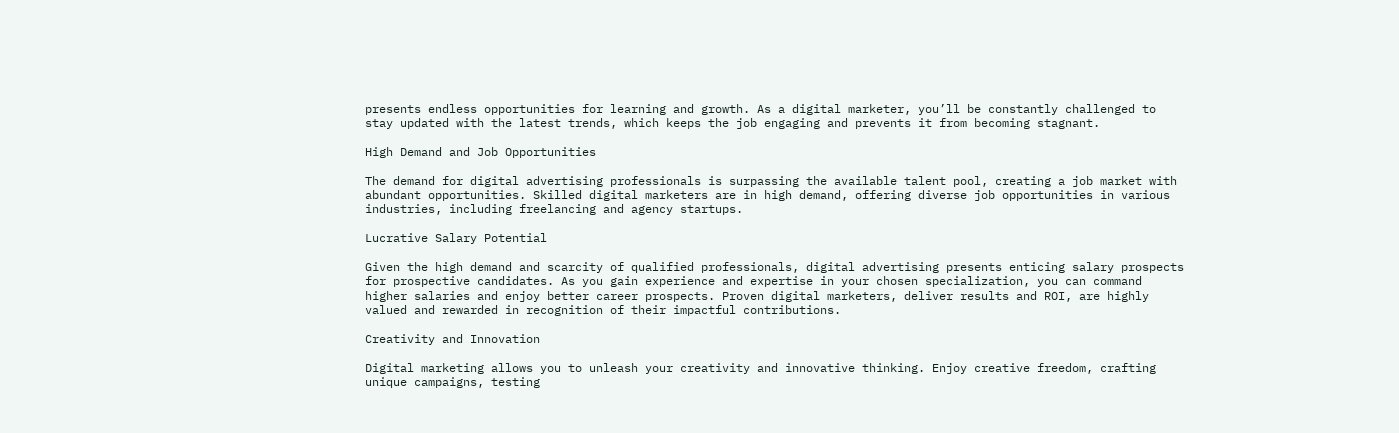presents endless opportunities for learning and growth. As a digital marketer, you’ll be constantly challenged to stay updated with the latest trends, which keeps the job engaging and prevents it from becoming stagnant.

High Demand and Job Opportunities

The demand for digital advertising professionals is surpassing the available talent pool, creating a job market with abundant opportunities. Skilled digital marketers are in high demand, offering diverse job opportunities in various industries, including freelancing and agency startups.

Lucrative Salary Potential

Given the high demand and scarcity of qualified professionals, digital advertising presents enticing salary prospects for prospective candidates. As you gain experience and expertise in your chosen specialization, you can command higher salaries and enjoy better career prospects. Proven digital marketers, deliver results and ROI, are highly valued and rewarded in recognition of their impactful contributions.

Creativity and Innovation

Digital marketing allows you to unleash your creativity and innovative thinking. Enjoy creative freedom, crafting unique campaigns, testing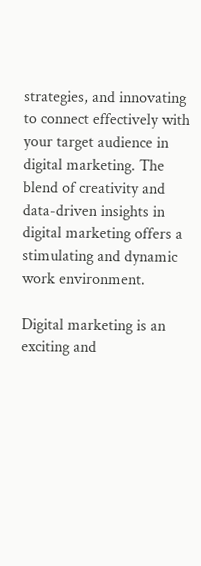strategies, and innovating to connect effectively with your target audience in digital marketing. The blend of creativity and data-driven insights in digital marketing offers a stimulating and dynamic work environment.

Digital marketing is an exciting and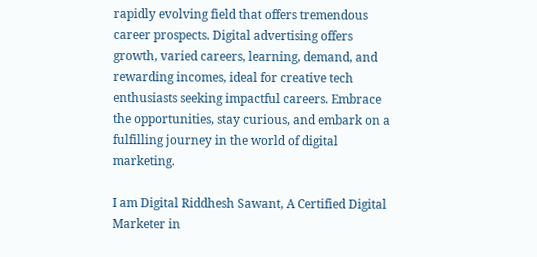rapidly evolving field that offers tremendous career prospects. Digital advertising offers growth, varied careers, learning, demand, and rewarding incomes, ideal for creative tech enthusiasts seeking impactful careers. Embrace the opportunities, stay curious, and embark on a fulfilling journey in the world of digital marketing.

I am Digital Riddhesh Sawant, A Certified Digital Marketer in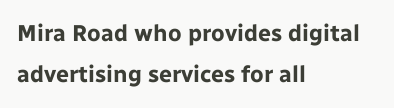Mira Road who provides digital advertising services for all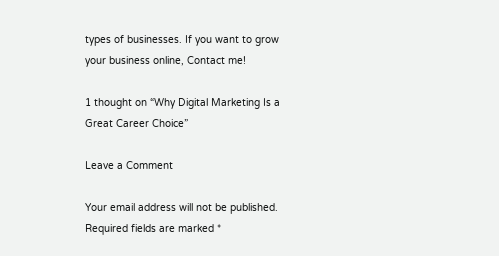types of businesses. If you want to grow your business online, Contact me!

1 thought on “Why Digital Marketing Is a Great Career Choice”

Leave a Comment

Your email address will not be published. Required fields are marked *